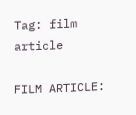Tag: film article

FILM ARTICLE: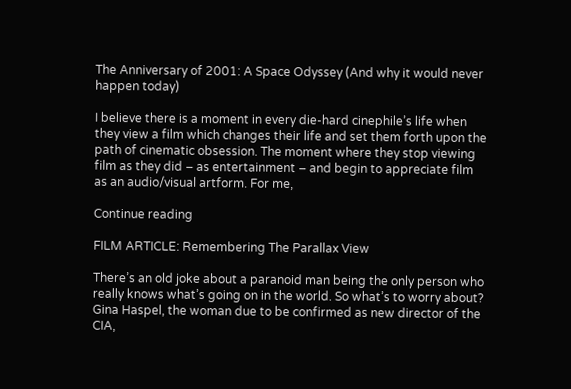The Anniversary of 2001: A Space Odyssey (And why it would never happen today)

I believe there is a moment in every die-hard cinephile’s life when they view a film which changes their life and set them forth upon the path of cinematic obsession. The moment where they stop viewing film as they did – as entertainment – and begin to appreciate film as an audio/visual artform. For me,

Continue reading

FILM ARTICLE: Remembering The Parallax View

There’s an old joke about a paranoid man being the only person who really knows what’s going on in the world. So what’s to worry about? Gina Haspel, the woman due to be confirmed as new director of the CIA,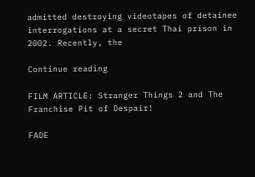admitted destroying videotapes of detainee interrogations at a secret Thai prison in 2002. Recently, the

Continue reading

FILM ARTICLE: Stranger Things 2 and The Franchise Pit of Despair!

FADE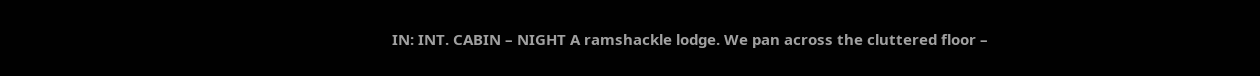IN: INT. CABIN – NIGHT A ramshackle lodge. We pan across the cluttered floor –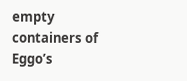empty containers of Eggo’s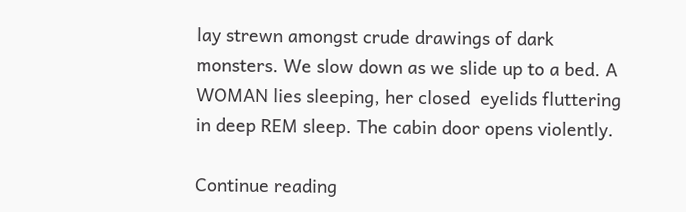lay strewn amongst crude drawings of dark monsters. We slow down as we slide up to a bed. A WOMAN lies sleeping, her closed  eyelids fluttering in deep REM sleep. The cabin door opens violently.

Continue reading